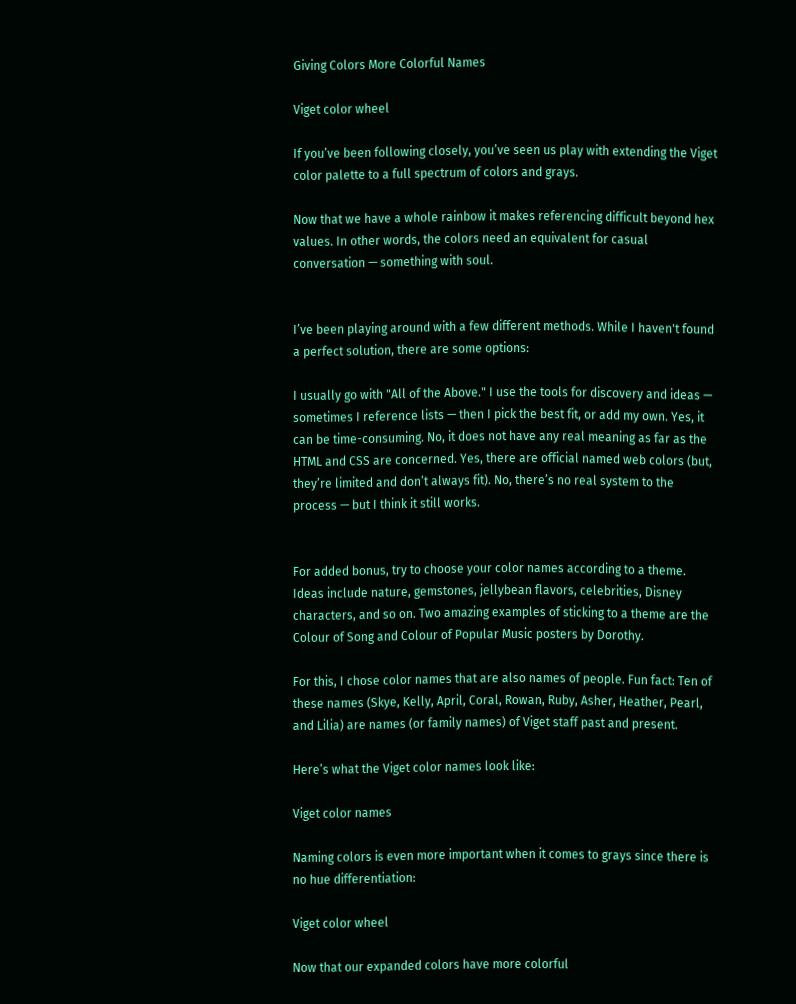Giving Colors More Colorful Names

Viget color wheel

If you’ve been following closely, you’ve seen us play with extending the Viget color palette to a full spectrum of colors and grays.

Now that we have a whole rainbow it makes referencing difficult beyond hex values. In other words, the colors need an equivalent for casual conversation — something with soul.


I’ve been playing around with a few different methods. While I haven't found a perfect solution, there are some options:

I usually go with "All of the Above." I use the tools for discovery and ideas — sometimes I reference lists — then I pick the best fit, or add my own. Yes, it can be time-consuming. No, it does not have any real meaning as far as the HTML and CSS are concerned. Yes, there are official named web colors (but, they’re limited and don’t always fit). No, there’s no real system to the process — but I think it still works.


For added bonus, try to choose your color names according to a theme. Ideas include nature, gemstones, jellybean flavors, celebrities, Disney characters, and so on. Two amazing examples of sticking to a theme are the Colour of Song and Colour of Popular Music posters by Dorothy.

For this, I chose color names that are also names of people. Fun fact: Ten of these names (Skye, Kelly, April, Coral, Rowan, Ruby, Asher, Heather, Pearl, and Lilia) are names (or family names) of Viget staff past and present.

Here’s what the Viget color names look like:

Viget color names

Naming colors is even more important when it comes to grays since there is no hue differentiation:

Viget color wheel

Now that our expanded colors have more colorful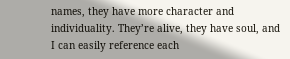names, they have more character and individuality. They’re alive, they have soul, and I can easily reference each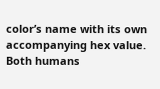color’s name with its own accompanying hex value. Both humans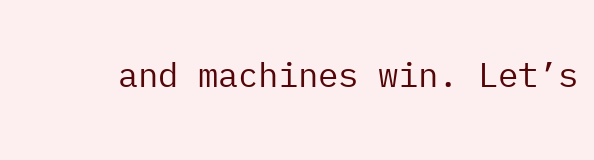and machines win. Let’s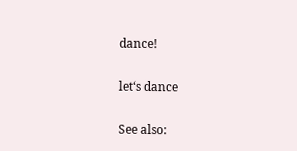dance!

let‘s dance

See also: